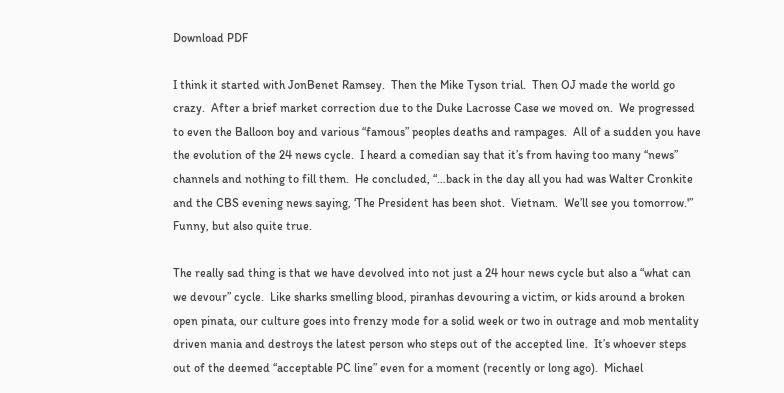Download PDF

I think it started with JonBenet Ramsey.  Then the Mike Tyson trial.  Then OJ made the world go crazy.  After a brief market correction due to the Duke Lacrosse Case we moved on.  We progressed to even the Balloon boy and various “famous” peoples deaths and rampages.  All of a sudden you have the evolution of the 24 news cycle.  I heard a comedian say that it’s from having too many “news” channels and nothing to fill them.  He concluded, “…back in the day all you had was Walter Cronkite and the CBS evening news saying, ‘The President has been shot.  Vietnam.  We’ll see you tomorrow.'”  Funny, but also quite true.

The really sad thing is that we have devolved into not just a 24 hour news cycle but also a “what can we devour” cycle.  Like sharks smelling blood, piranhas devouring a victim, or kids around a broken open pinata, our culture goes into frenzy mode for a solid week or two in outrage and mob mentality driven mania and destroys the latest person who steps out of the accepted line.  It’s whoever steps out of the deemed “acceptable PC line” even for a moment (recently or long ago).  Michael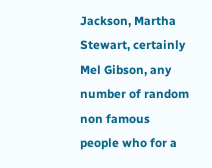Jackson, Martha Stewart, certainly Mel Gibson, any number of random non famous people who for a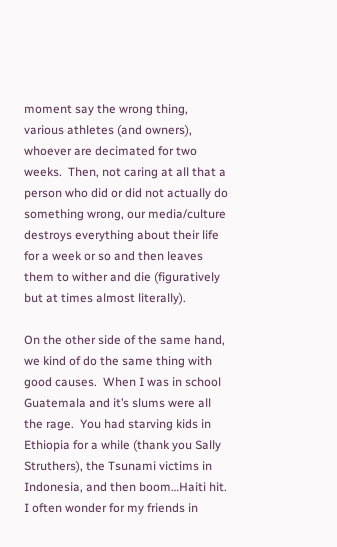moment say the wrong thing, various athletes (and owners), whoever are decimated for two weeks.  Then, not caring at all that a person who did or did not actually do something wrong, our media/culture destroys everything about their life for a week or so and then leaves them to wither and die (figuratively but at times almost literally).

On the other side of the same hand, we kind of do the same thing with good causes.  When I was in school Guatemala and it’s slums were all the rage.  You had starving kids in Ethiopia for a while (thank you Sally Struthers), the Tsunami victims in Indonesia, and then boom…Haiti hit.  I often wonder for my friends in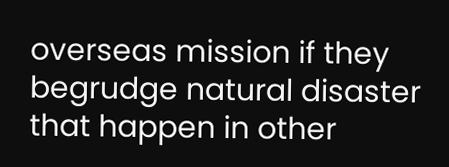overseas mission if they begrudge natural disaster that happen in other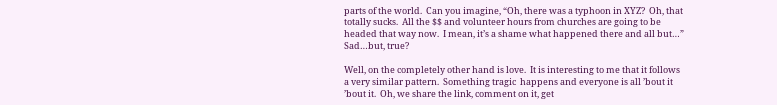parts of the world.  Can you imagine, “Oh, there was a typhoon in XYZ?  Oh, that totally sucks.  All the $$ and volunteer hours from churches are going to be headed that way now.  I mean, it’s a shame what happened there and all but…”  Sad…but, true?

Well, on the completely other hand is love.  It is interesting to me that it follows a very similar pattern.  Something tragic  happens and everyone is all ’bout it ’bout it.  Oh, we share the link, comment on it, get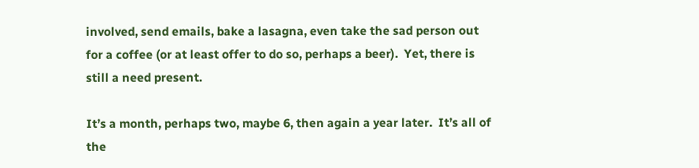involved, send emails, bake a lasagna, even take the sad person out for a coffee (or at least offer to do so, perhaps a beer).  Yet, there is still a need present.

It’s a month, perhaps two, maybe 6, then again a year later.  It’s all of the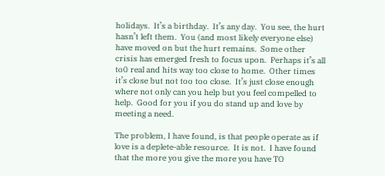holidays.  It’s a birthday.  It’s any day.  You see, the hurt hasn’t left them.  You (and most likely everyone else) have moved on but the hurt remains.  Some other crisis has emerged fresh to focus upon.  Perhaps it’s all to0 real and hits way too close to home.  Other times it’s close but not too too close.  It’s just close enough where not only can you help but you feel compelled to help.  Good for you if you do stand up and love by meeting a need.

The problem, I have found, is that people operate as if love is a deplete-able resource.  It is not.  I have found that the more you give the more you have TO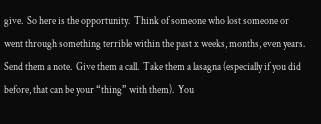give.  So here is the opportunity.  Think of someone who lost someone or went through something terrible within the past x weeks, months, even years.  Send them a note.  Give them a call.  Take them a lasagna (especially if you did before, that can be your “thing” with them).  You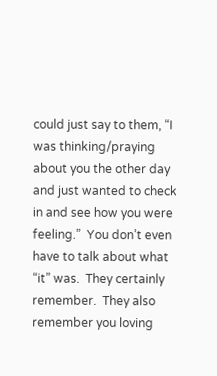could just say to them, “I was thinking/praying about you the other day and just wanted to check in and see how you were feeling.”  You don’t even have to talk about what “it” was.  They certainly remember.  They also remember you loving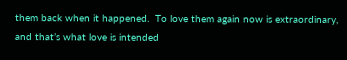them back when it happened.  To love them again now is extraordinary, and that’s what love is intended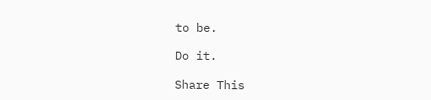to be.

Do it.

Share This